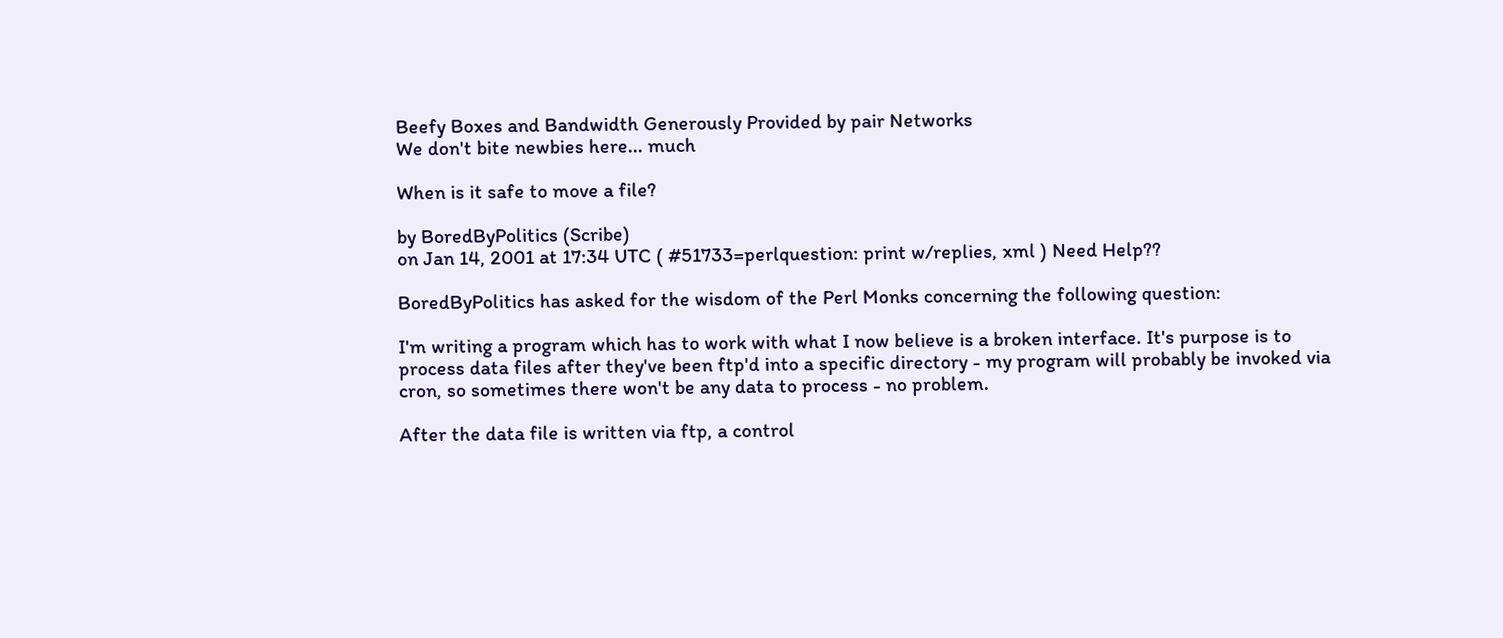Beefy Boxes and Bandwidth Generously Provided by pair Networks
We don't bite newbies here... much

When is it safe to move a file?

by BoredByPolitics (Scribe)
on Jan 14, 2001 at 17:34 UTC ( #51733=perlquestion: print w/replies, xml ) Need Help??

BoredByPolitics has asked for the wisdom of the Perl Monks concerning the following question:

I'm writing a program which has to work with what I now believe is a broken interface. It's purpose is to process data files after they've been ftp'd into a specific directory - my program will probably be invoked via cron, so sometimes there won't be any data to process - no problem.

After the data file is written via ftp, a control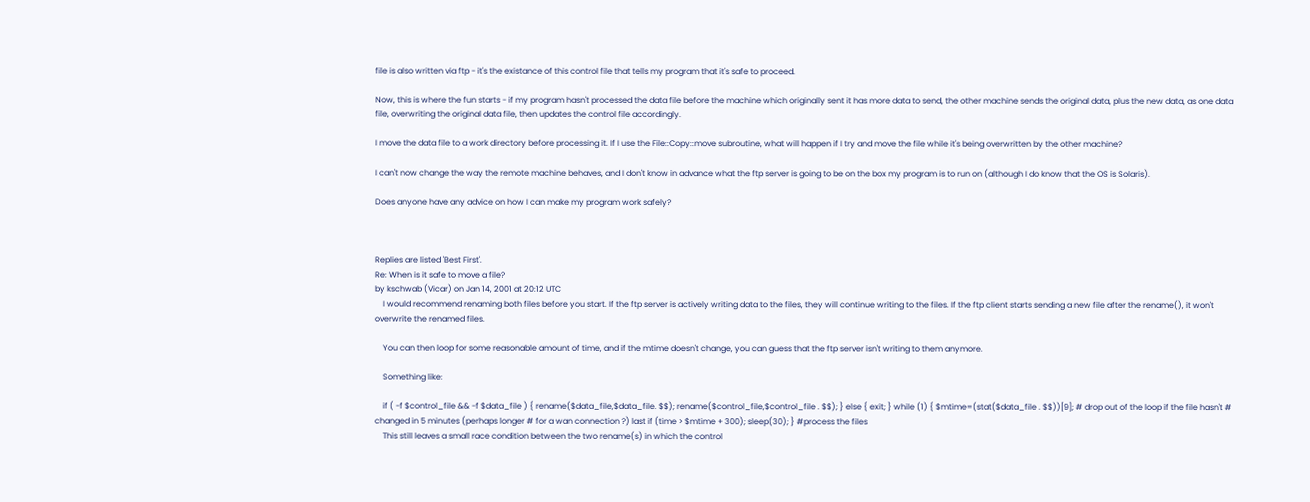file is also written via ftp - it's the existance of this control file that tells my program that it's safe to proceed.

Now, this is where the fun starts - if my program hasn't processed the data file before the machine which originally sent it has more data to send, the other machine sends the original data, plus the new data, as one data file, overwriting the original data file, then updates the control file accordingly.

I move the data file to a work directory before processing it. If I use the File::Copy::move subroutine, what will happen if I try and move the file while it's being overwritten by the other machine?

I can't now change the way the remote machine behaves, and I don't know in advance what the ftp server is going to be on the box my program is to run on (although I do know that the OS is Solaris).

Does anyone have any advice on how I can make my program work safely?



Replies are listed 'Best First'.
Re: When is it safe to move a file?
by kschwab (Vicar) on Jan 14, 2001 at 20:12 UTC
    I would recommend renaming both files before you start. If the ftp server is actively writing data to the files, they will continue writing to the files. If the ftp client starts sending a new file after the rename(), it won't overwrite the renamed files.

    You can then loop for some reasonable amount of time, and if the mtime doesn't change, you can guess that the ftp server isn't writing to them anymore.

    Something like:

    if ( -f $control_file && -f $data_file ) { rename($data_file,$data_file. $$); rename($control_file,$control_file . $$); } else { exit; } while (1) { $mtime=(stat($data_file . $$))[9]; # drop out of the loop if the file hasn't # changed in 5 minutes (perhaps longer # for a wan connection ?) last if (time > $mtime + 300); sleep(30); } #process the files
    This still leaves a small race condition between the two rename(s) in which the control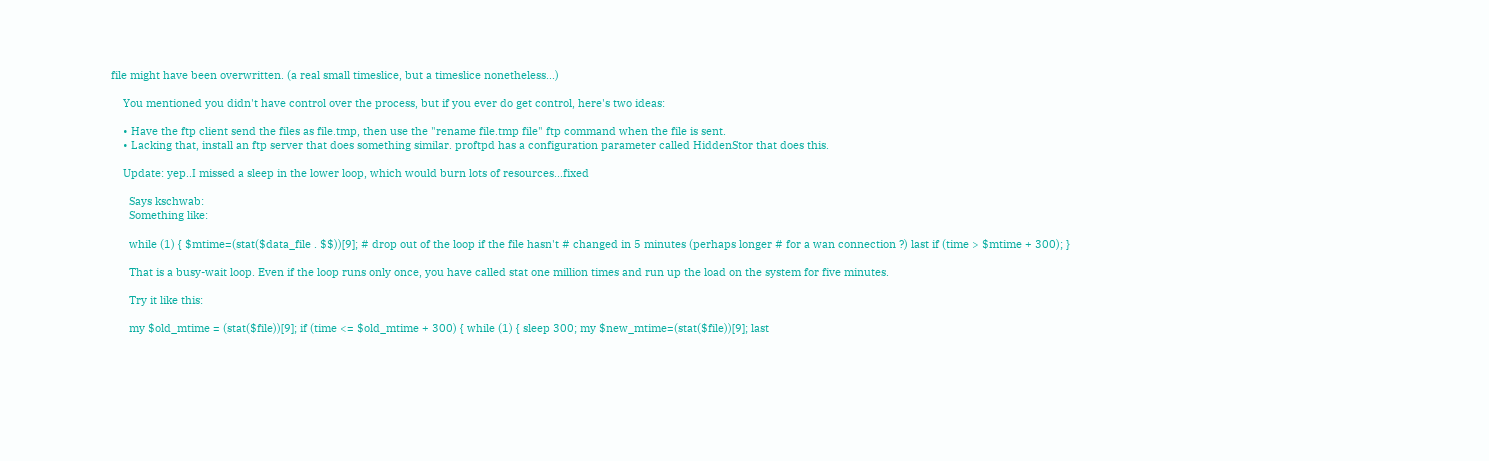file might have been overwritten. (a real small timeslice, but a timeslice nonetheless...)

    You mentioned you didn't have control over the process, but if you ever do get control, here's two ideas:

    • Have the ftp client send the files as file.tmp, then use the "rename file.tmp file" ftp command when the file is sent.
    • Lacking that, install an ftp server that does something similar. proftpd has a configuration parameter called HiddenStor that does this.

    Update: yep..I missed a sleep in the lower loop, which would burn lots of resources...fixed

      Says kschwab:
      Something like:

      while (1) { $mtime=(stat($data_file . $$))[9]; # drop out of the loop if the file hasn't # changed in 5 minutes (perhaps longer # for a wan connection ?) last if (time > $mtime + 300); }

      That is a busy-wait loop. Even if the loop runs only once, you have called stat one million times and run up the load on the system for five minutes.

      Try it like this:

      my $old_mtime = (stat($file))[9]; if (time <= $old_mtime + 300) { while (1) { sleep 300; my $new_mtime=(stat($file))[9]; last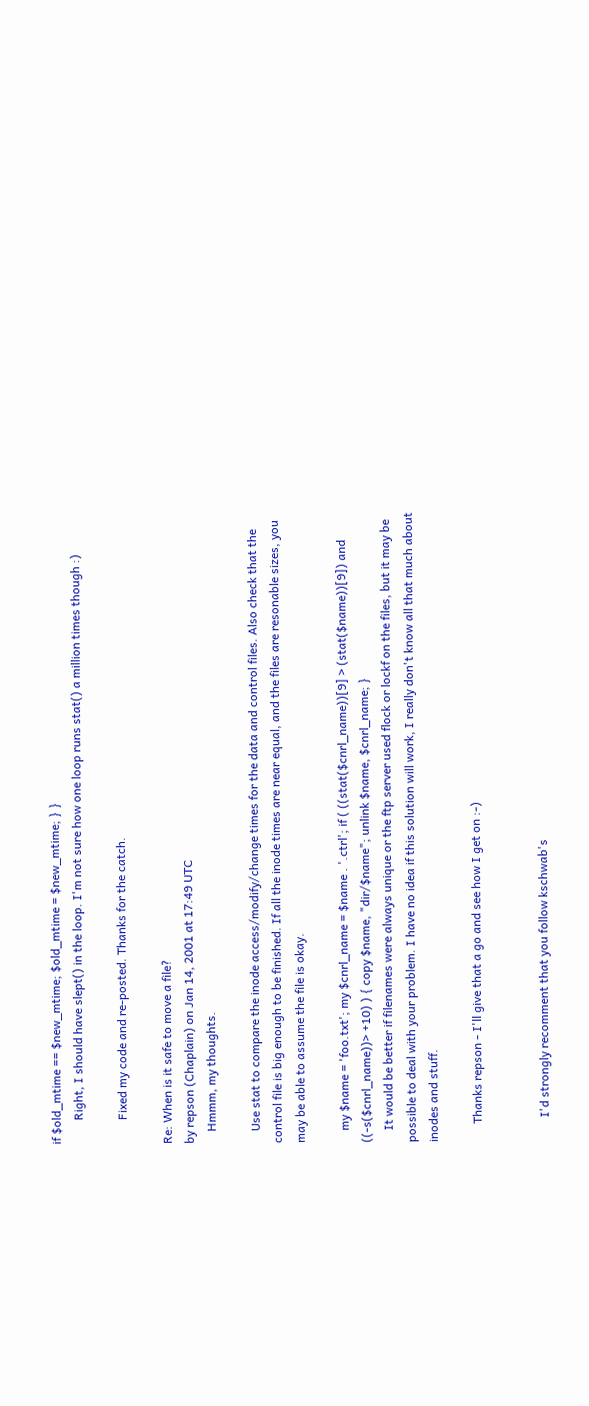if $old_mtime == $new_mtime; $old_mtime = $new_mtime; } }
        Right, I should have slept() in the loop. I'm not sure how one loop runs stat() a million times though :)

        Fixed my code and re-posted. Thanks for the catch.

Re: When is it safe to move a file?
by repson (Chaplain) on Jan 14, 2001 at 17:49 UTC
    Hmmm, my thoughts.

    Use stat to compare the inode access/modify/change times for the data and control files. Also check that the control file is big enough to be finished. If all the inode times are near equal, and the files are resonable sizes, you may be able to assume the file is okay.

    my $name = 'foo.txt'; my $cnrl_name = $name . '.ctrl'; if ( ((stat($cnrl_name))[9] > (stat($name))[9]) and ((-s($cnrl_name))> +10) ) { copy $name, "dir/$name"; unlink $name, $cnrl_name; }
    It would be better if filenames were always unique or the ftp server used flock or lockf on the files, but it may be possible to deal with your problem. I have no idea if this solution will work, I really don't know all that much about inodes and stuff.

      Thanks repson - I'll give that a go and see how I get on :-)


        I'd strongly recomment that you follow kschwab's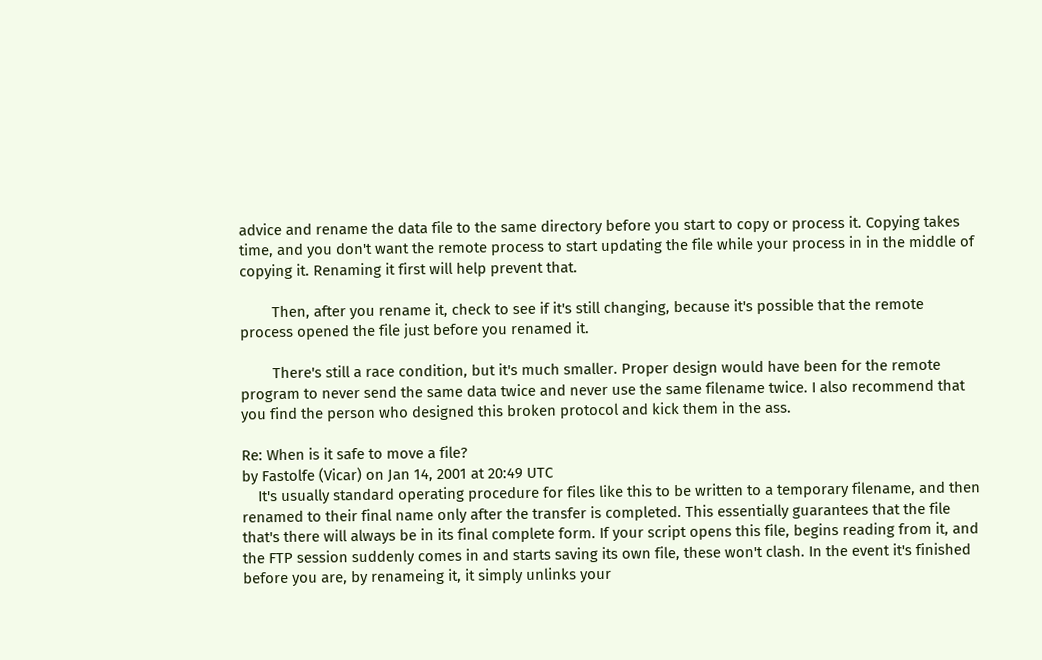advice and rename the data file to the same directory before you start to copy or process it. Copying takes time, and you don't want the remote process to start updating the file while your process in in the middle of copying it. Renaming it first will help prevent that.

        Then, after you rename it, check to see if it's still changing, because it's possible that the remote process opened the file just before you renamed it.

        There's still a race condition, but it's much smaller. Proper design would have been for the remote program to never send the same data twice and never use the same filename twice. I also recommend that you find the person who designed this broken protocol and kick them in the ass.

Re: When is it safe to move a file?
by Fastolfe (Vicar) on Jan 14, 2001 at 20:49 UTC
    It's usually standard operating procedure for files like this to be written to a temporary filename, and then renamed to their final name only after the transfer is completed. This essentially guarantees that the file that's there will always be in its final complete form. If your script opens this file, begins reading from it, and the FTP session suddenly comes in and starts saving its own file, these won't clash. In the event it's finished before you are, by renameing it, it simply unlinks your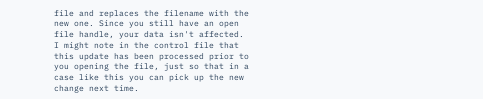file and replaces the filename with the new one. Since you still have an open file handle, your data isn't affected. I might note in the control file that this update has been processed prior to you opening the file, just so that in a case like this you can pick up the new change next time.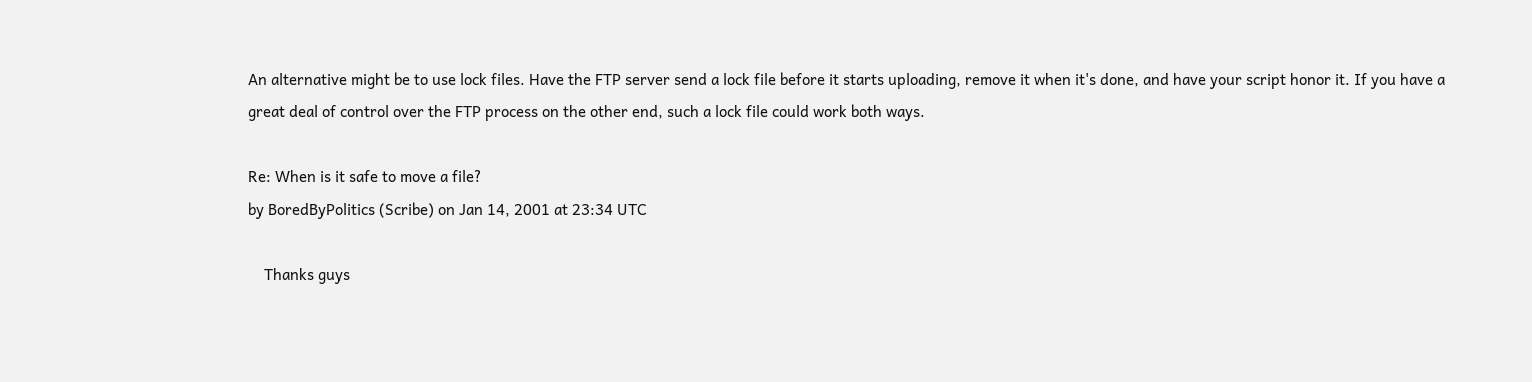An alternative might be to use lock files. Have the FTP server send a lock file before it starts uploading, remove it when it's done, and have your script honor it. If you have a great deal of control over the FTP process on the other end, such a lock file could work both ways.

Re: When is it safe to move a file?
by BoredByPolitics (Scribe) on Jan 14, 2001 at 23:34 UTC

    Thanks guys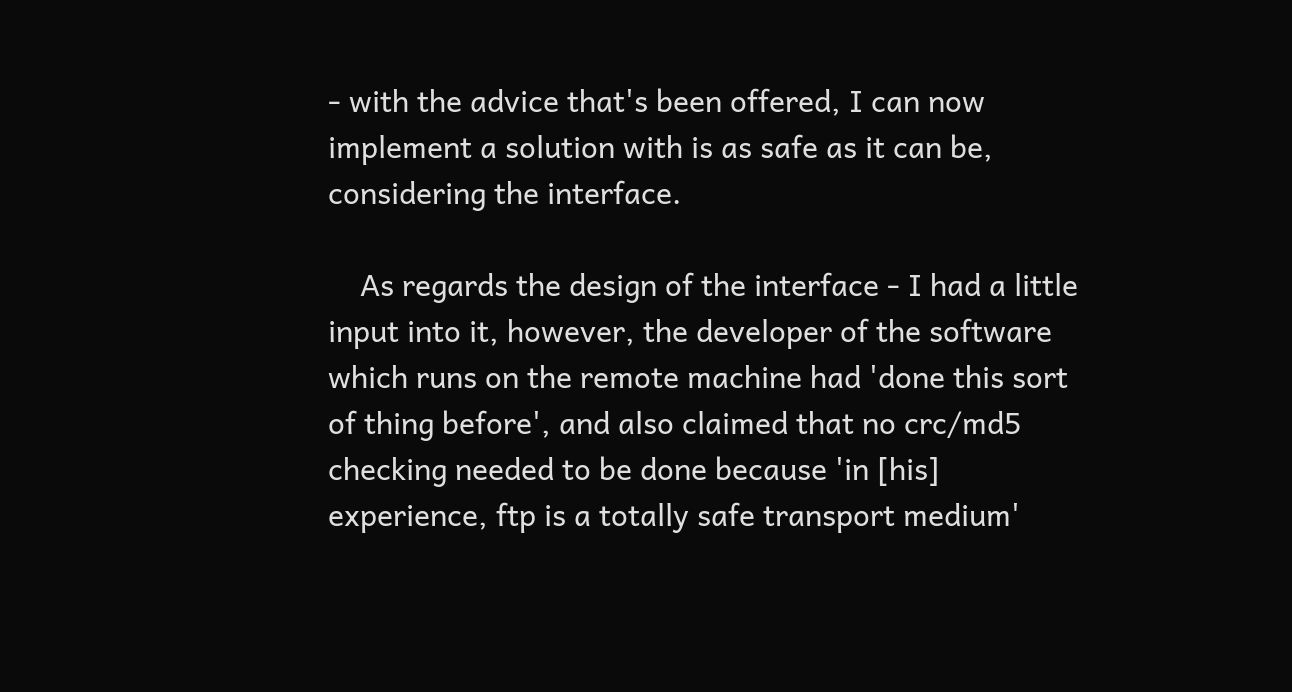- with the advice that's been offered, I can now implement a solution with is as safe as it can be, considering the interface.

    As regards the design of the interface - I had a little input into it, however, the developer of the software which runs on the remote machine had 'done this sort of thing before', and also claimed that no crc/md5 checking needed to be done because 'in [his] experience, ftp is a totally safe transport medium'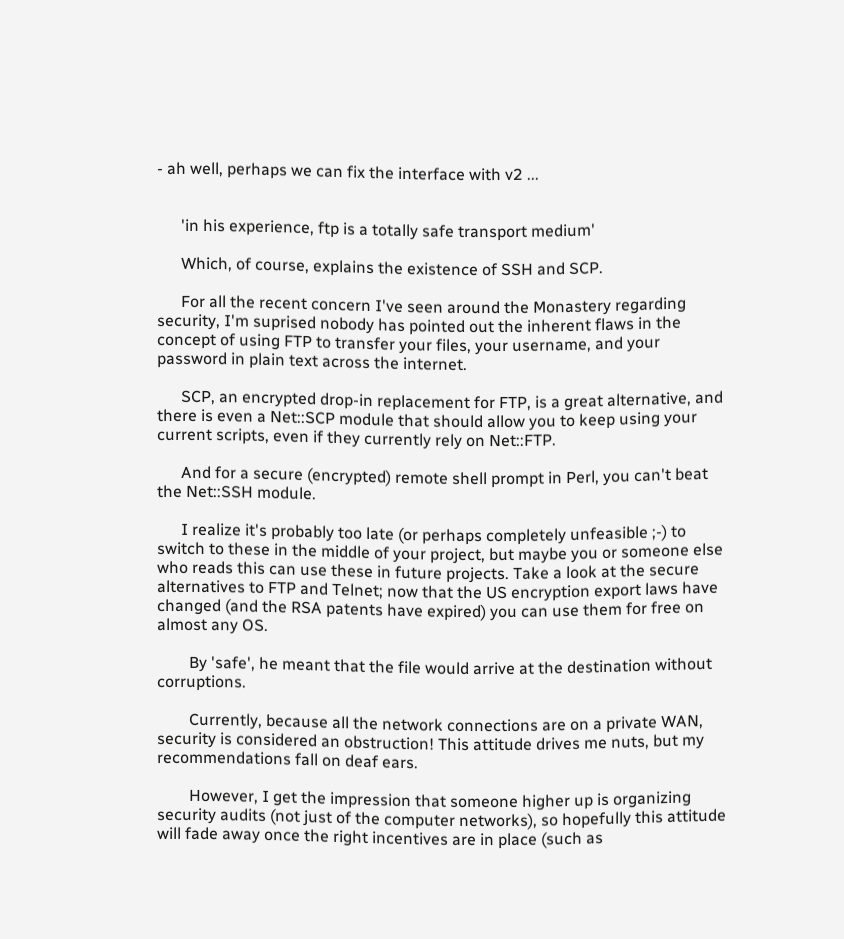- ah well, perhaps we can fix the interface with v2 ...


      'in his experience, ftp is a totally safe transport medium'

      Which, of course, explains the existence of SSH and SCP.

      For all the recent concern I've seen around the Monastery regarding security, I'm suprised nobody has pointed out the inherent flaws in the concept of using FTP to transfer your files, your username, and your password in plain text across the internet.

      SCP, an encrypted drop-in replacement for FTP, is a great alternative, and there is even a Net::SCP module that should allow you to keep using your current scripts, even if they currently rely on Net::FTP.

      And for a secure (encrypted) remote shell prompt in Perl, you can't beat the Net::SSH module.

      I realize it's probably too late (or perhaps completely unfeasible ;-) to switch to these in the middle of your project, but maybe you or someone else who reads this can use these in future projects. Take a look at the secure alternatives to FTP and Telnet; now that the US encryption export laws have changed (and the RSA patents have expired) you can use them for free on almost any OS.

        By 'safe', he meant that the file would arrive at the destination without corruptions.

        Currently, because all the network connections are on a private WAN, security is considered an obstruction! This attitude drives me nuts, but my recommendations fall on deaf ears.

        However, I get the impression that someone higher up is organizing security audits (not just of the computer networks), so hopefully this attitude will fade away once the right incentives are in place (such as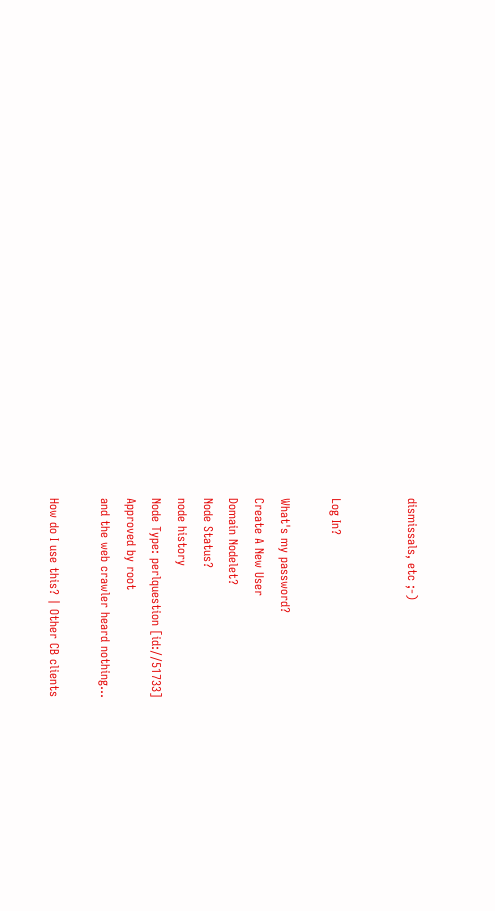dismissals, etc ;-)


Log In?

What's my password?
Create A New User
Domain Nodelet?
Node Status?
node history
Node Type: perlquestion [id://51733]
Approved by root
and the web crawler heard nothing...

How do I use this? | Other CB clients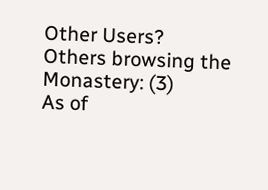Other Users?
Others browsing the Monastery: (3)
As of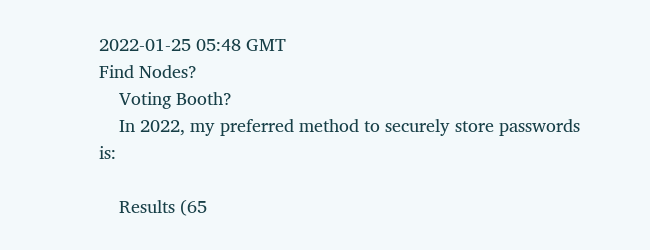2022-01-25 05:48 GMT
Find Nodes?
    Voting Booth?
    In 2022, my preferred method to securely store passwords is:

    Results (65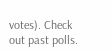votes). Check out past polls.